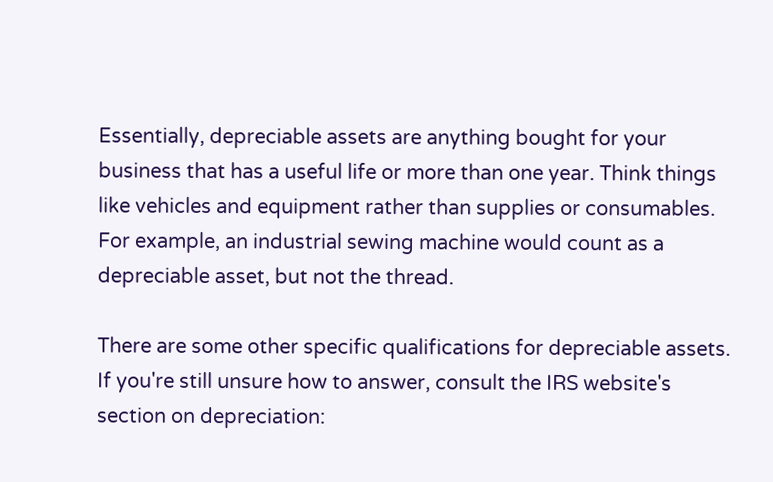Essentially, depreciable assets are anything bought for your business that has a useful life or more than one year. Think things like vehicles and equipment rather than supplies or consumables. For example, an industrial sewing machine would count as a depreciable asset, but not the thread.

There are some other specific qualifications for depreciable assets. If you're still unsure how to answer, consult the IRS website's section on depreciation: